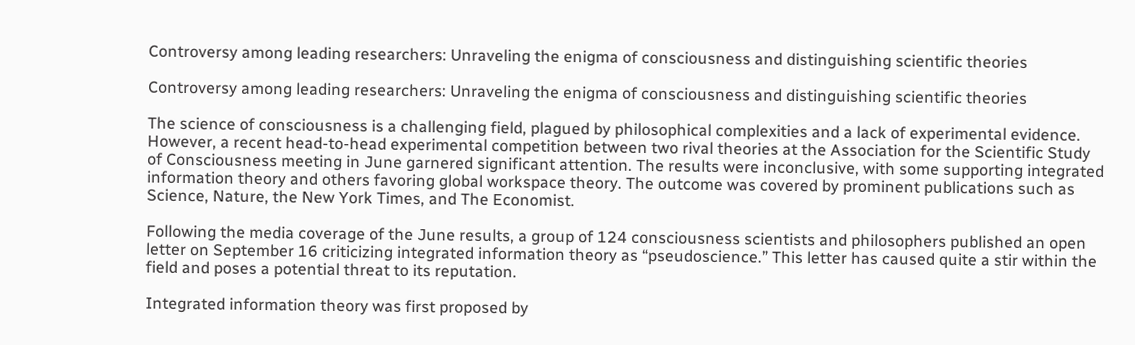Controversy among leading researchers: Unraveling the enigma of consciousness and distinguishing scientific theories

Controversy among leading researchers: Unraveling the enigma of consciousness and distinguishing scientific theories

The science of consciousness is a challenging field, plagued by philosophical complexities and a lack of experimental evidence. However, a recent head-to-head experimental competition between two rival theories at the Association for the Scientific Study of Consciousness meeting in June garnered significant attention. The results were inconclusive, with some supporting integrated information theory and others favoring global workspace theory. The outcome was covered by prominent publications such as Science, Nature, the New York Times, and The Economist.

Following the media coverage of the June results, a group of 124 consciousness scientists and philosophers published an open letter on September 16 criticizing integrated information theory as “pseudoscience.” This letter has caused quite a stir within the field and poses a potential threat to its reputation.

Integrated information theory was first proposed by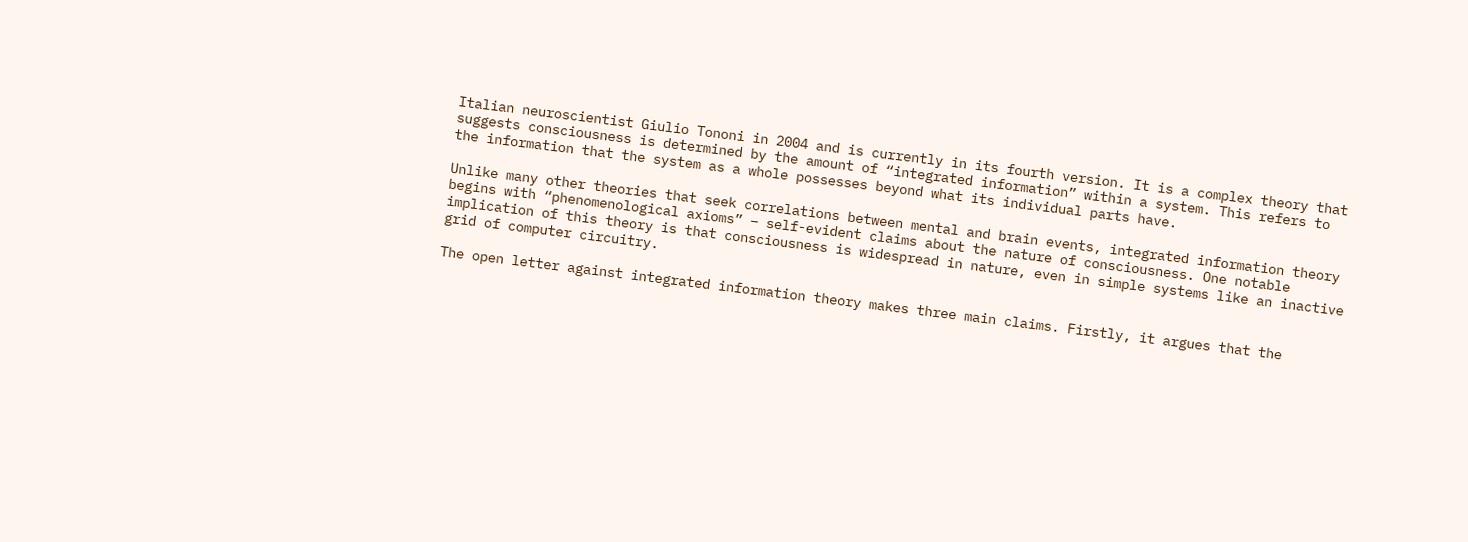Italian neuroscientist Giulio Tononi in 2004 and is currently in its fourth version. It is a complex theory that suggests consciousness is determined by the amount of “integrated information” within a system. This refers to the information that the system as a whole possesses beyond what its individual parts have.

Unlike many other theories that seek correlations between mental and brain events, integrated information theory begins with “phenomenological axioms” – self-evident claims about the nature of consciousness. One notable implication of this theory is that consciousness is widespread in nature, even in simple systems like an inactive grid of computer circuitry.

The open letter against integrated information theory makes three main claims. Firstly, it argues that the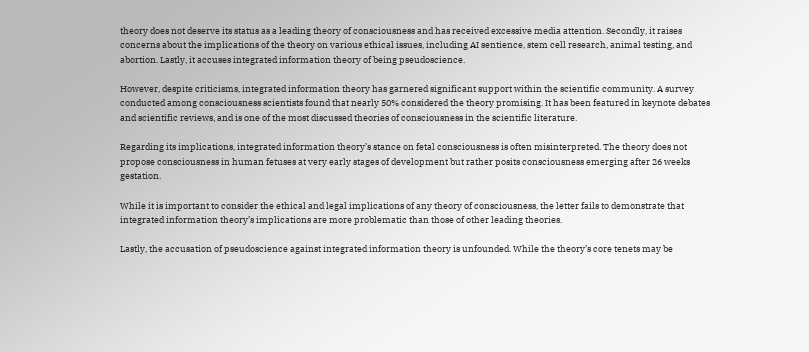theory does not deserve its status as a leading theory of consciousness and has received excessive media attention. Secondly, it raises concerns about the implications of the theory on various ethical issues, including AI sentience, stem cell research, animal testing, and abortion. Lastly, it accuses integrated information theory of being pseudoscience.

However, despite criticisms, integrated information theory has garnered significant support within the scientific community. A survey conducted among consciousness scientists found that nearly 50% considered the theory promising. It has been featured in keynote debates and scientific reviews, and is one of the most discussed theories of consciousness in the scientific literature.

Regarding its implications, integrated information theory’s stance on fetal consciousness is often misinterpreted. The theory does not propose consciousness in human fetuses at very early stages of development but rather posits consciousness emerging after 26 weeks gestation.

While it is important to consider the ethical and legal implications of any theory of consciousness, the letter fails to demonstrate that integrated information theory’s implications are more problematic than those of other leading theories.

Lastly, the accusation of pseudoscience against integrated information theory is unfounded. While the theory’s core tenets may be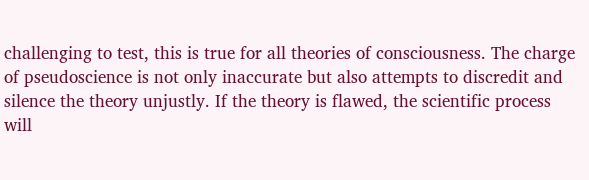challenging to test, this is true for all theories of consciousness. The charge of pseudoscience is not only inaccurate but also attempts to discredit and silence the theory unjustly. If the theory is flawed, the scientific process will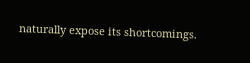naturally expose its shortcomings.